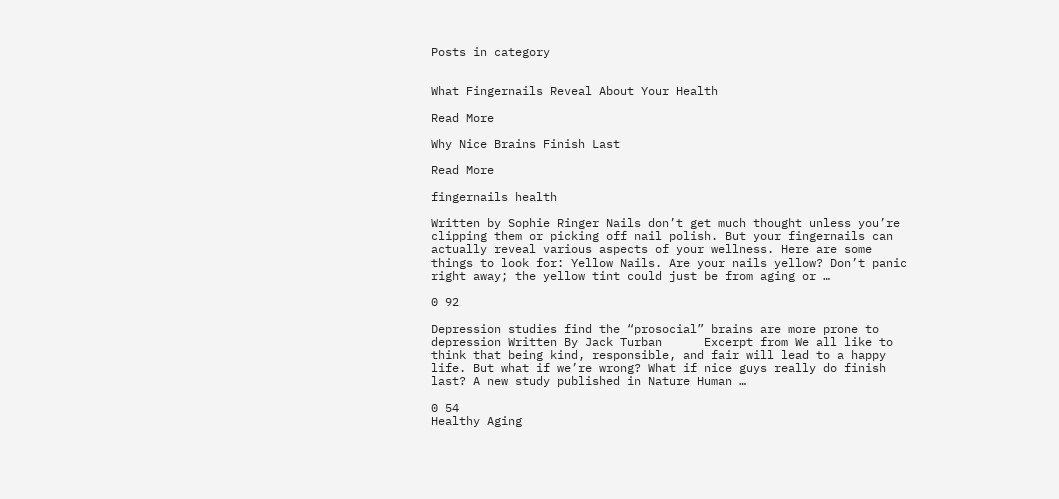Posts in category


What Fingernails Reveal About Your Health

Read More

Why Nice Brains Finish Last

Read More

fingernails health

Written by Sophie Ringer Nails don’t get much thought unless you’re clipping them or picking off nail polish. But your fingernails can actually reveal various aspects of your wellness. Here are some things to look for: Yellow Nails. Are your nails yellow? Don’t panic right away; the yellow tint could just be from aging or …

0 92

Depression studies find the “prosocial” brains are more prone to depression Written By Jack Turban      Excerpt from We all like to think that being kind, responsible, and fair will lead to a happy life. But what if we’re wrong? What if nice guys really do finish last? A new study published in Nature Human …

0 54
Healthy Aging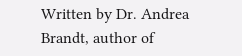Written by Dr. Andrea Brandt, author of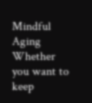Mindful Aging Whether you want to keep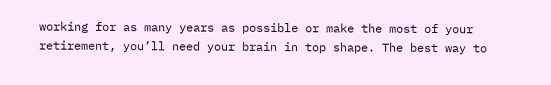working for as many years as possible or make the most of your retirement, you’ll need your brain in top shape. The best way to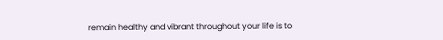remain healthy and vibrant throughout your life is to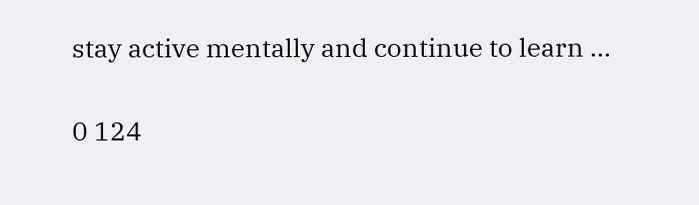stay active mentally and continue to learn …

0 124